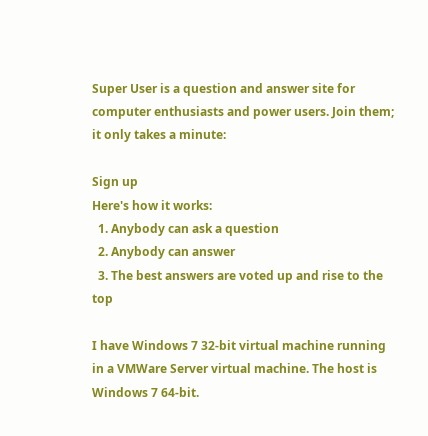Super User is a question and answer site for computer enthusiasts and power users. Join them; it only takes a minute:

Sign up
Here's how it works:
  1. Anybody can ask a question
  2. Anybody can answer
  3. The best answers are voted up and rise to the top

I have Windows 7 32-bit virtual machine running in a VMWare Server virtual machine. The host is Windows 7 64-bit.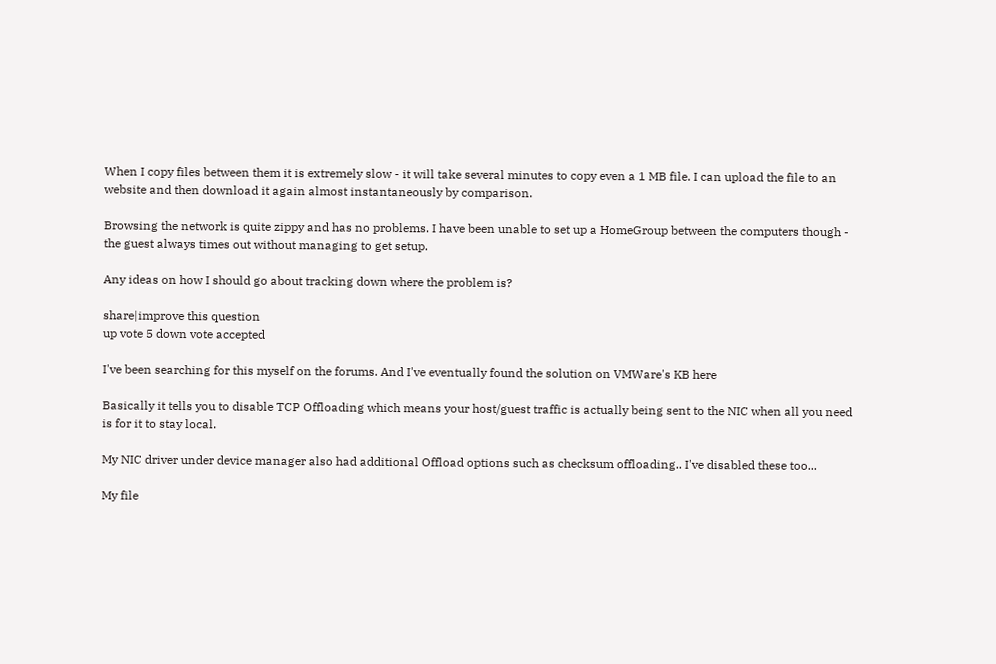When I copy files between them it is extremely slow - it will take several minutes to copy even a 1 MB file. I can upload the file to an website and then download it again almost instantaneously by comparison.

Browsing the network is quite zippy and has no problems. I have been unable to set up a HomeGroup between the computers though - the guest always times out without managing to get setup.

Any ideas on how I should go about tracking down where the problem is?

share|improve this question
up vote 5 down vote accepted

I've been searching for this myself on the forums. And I've eventually found the solution on VMWare's KB here

Basically it tells you to disable TCP Offloading which means your host/guest traffic is actually being sent to the NIC when all you need is for it to stay local.

My NIC driver under device manager also had additional Offload options such as checksum offloading.. I've disabled these too...

My file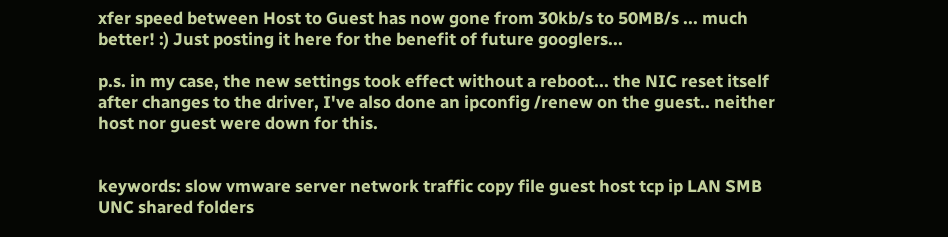xfer speed between Host to Guest has now gone from 30kb/s to 50MB/s ... much better! :) Just posting it here for the benefit of future googlers...

p.s. in my case, the new settings took effect without a reboot... the NIC reset itself after changes to the driver, I've also done an ipconfig /renew on the guest.. neither host nor guest were down for this.


keywords: slow vmware server network traffic copy file guest host tcp ip LAN SMB UNC shared folders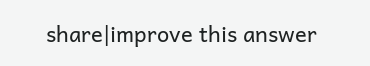share|improve this answer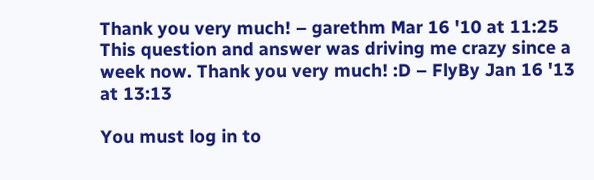Thank you very much! – garethm Mar 16 '10 at 11:25
This question and answer was driving me crazy since a week now. Thank you very much! :D – FlyBy Jan 16 '13 at 13:13

You must log in to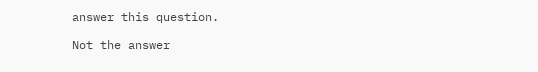answer this question.

Not the answer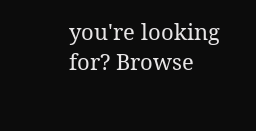you're looking for? Browse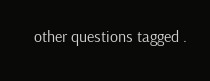other questions tagged .